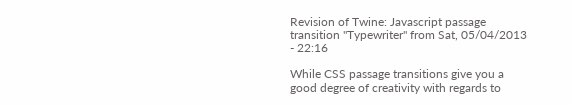Revision of Twine: Javascript passage transition "Typewriter" from Sat, 05/04/2013 - 22:16

While CSS passage transitions give you a good degree of creativity with regards to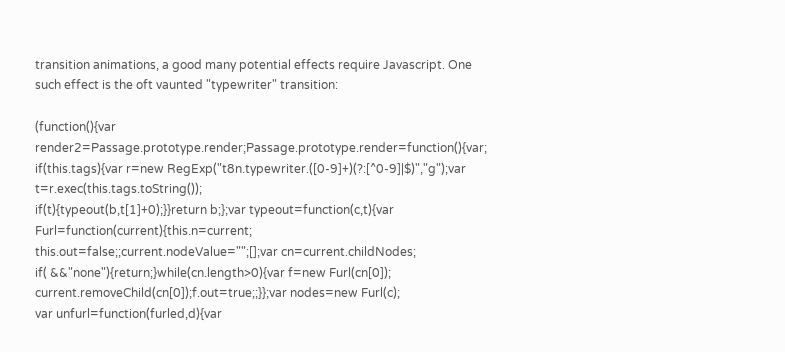transition animations, a good many potential effects require Javascript. One such effect is the oft vaunted "typewriter" transition:

(function(){var render2=Passage.prototype.render;Passage.prototype.render=function(){var;
if(this.tags){var r=new RegExp("t8n.typewriter.([0-9]+)(?:[^0-9]|$)","g");var t=r.exec(this.tags.toString());
if(t){typeout(b,t[1]+0);}}return b;};var typeout=function(c,t){var Furl=function(current){this.n=current;
this.out=false;;current.nodeValue="";[];var cn=current.childNodes;
if( &&"none"){return;}while(cn.length>0){var f=new Furl(cn[0]);
current.removeChild(cn[0]);f.out=true;;}};var nodes=new Furl(c);
var unfurl=function(furled,d){var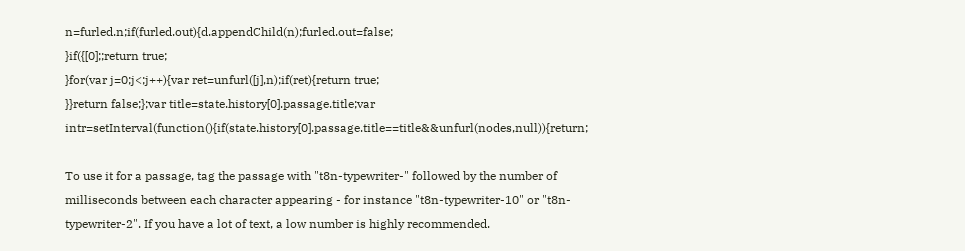n=furled.n;if(furled.out){d.appendChild(n);furled.out=false;
}if({[0];;return true;
}for(var j=0;j<;j++){var ret=unfurl([j],n);if(ret){return true;
}}return false;};var title=state.history[0].passage.title;var intr=setInterval(function(){if(state.history[0].passage.title==title&&unfurl(nodes,null)){return;

To use it for a passage, tag the passage with "t8n-typewriter-" followed by the number of milliseconds between each character appearing - for instance "t8n-typewriter-10" or "t8n-typewriter-2". If you have a lot of text, a low number is highly recommended.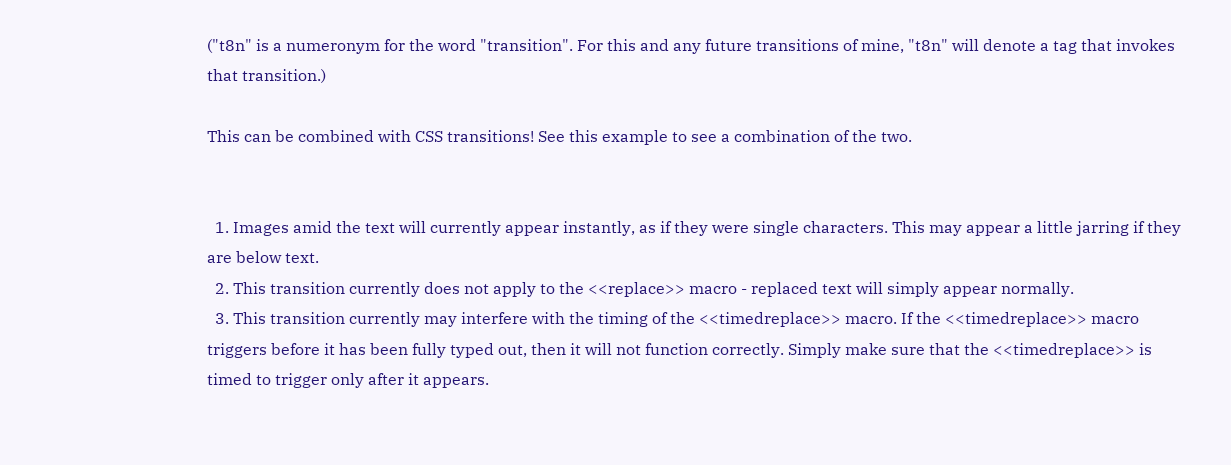("t8n" is a numeronym for the word "transition". For this and any future transitions of mine, "t8n" will denote a tag that invokes that transition.)

This can be combined with CSS transitions! See this example to see a combination of the two.


  1. Images amid the text will currently appear instantly, as if they were single characters. This may appear a little jarring if they are below text.
  2. This transition currently does not apply to the <<replace>> macro - replaced text will simply appear normally.
  3. This transition currently may interfere with the timing of the <<timedreplace>> macro. If the <<timedreplace>> macro triggers before it has been fully typed out, then it will not function correctly. Simply make sure that the <<timedreplace>> is timed to trigger only after it appears.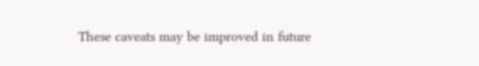These caveats may be improved in future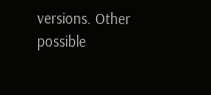versions. Other possible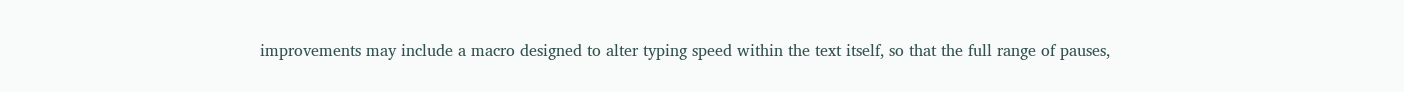improvements may include a macro designed to alter typing speed within the text itself, so that the full range of pauses,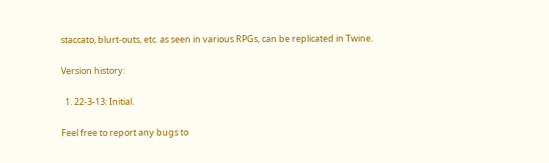staccato, blurt-outs, etc. as seen in various RPGs, can be replicated in Twine.

Version history:

  1. 22-3-13: Initial.

Feel free to report any bugs to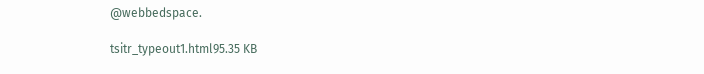@webbedspace.

tsitr_typeout1.html95.35 KB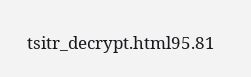tsitr_decrypt.html95.81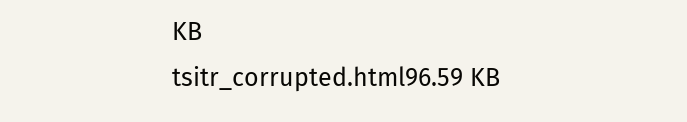KB
tsitr_corrupted.html96.59 KB